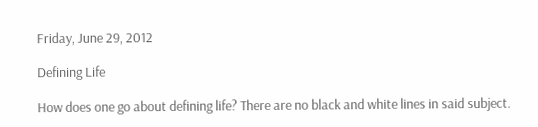Friday, June 29, 2012

Defining Life

How does one go about defining life? There are no black and white lines in said subject.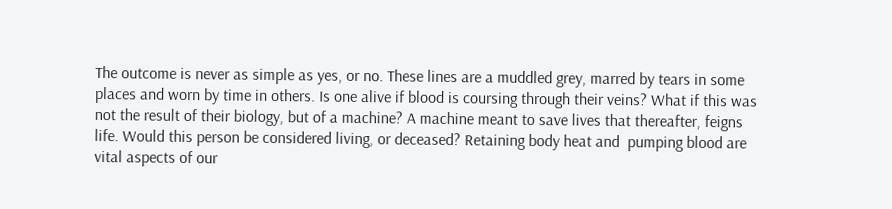The outcome is never as simple as yes, or no. These lines are a muddled grey, marred by tears in some places and worn by time in others. Is one alive if blood is coursing through their veins? What if this was not the result of their biology, but of a machine? A machine meant to save lives that thereafter, feigns life. Would this person be considered living, or deceased? Retaining body heat and  pumping blood are vital aspects of our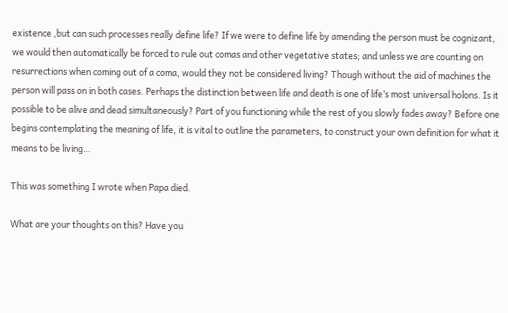existence ,but can such processes really define life? If we were to define life by amending the person must be cognizant, we would then automatically be forced to rule out comas and other vegetative states; and unless we are counting on resurrections when coming out of a coma, would they not be considered living? Though without the aid of machines the person will pass on in both cases. Perhaps the distinction between life and death is one of life’s most universal holons. Is it possible to be alive and dead simultaneously? Part of you functioning while the rest of you slowly fades away? Before one begins contemplating the meaning of life, it is vital to outline the parameters, to construct your own definition for what it means to be living…

This was something I wrote when Papa died.

What are your thoughts on this? Have you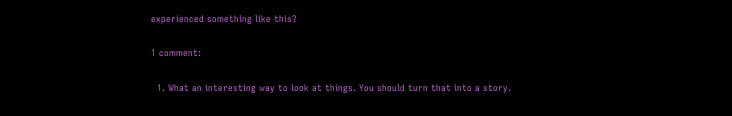experienced something like this?

1 comment:

  1. What an interesting way to look at things. You should turn that into a story.